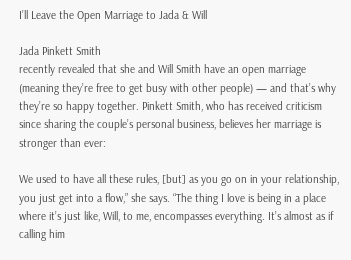I’ll Leave the Open Marriage to Jada & Will

Jada Pinkett Smith
recently revealed that she and Will Smith have an open marriage (meaning they’re free to get busy with other people) — and that’s why they’re so happy together. Pinkett Smith, who has received criticism since sharing the couple’s personal business, believes her marriage is stronger than ever:

We used to have all these rules, [but] as you go on in your relationship, you just get into a flow,” she says. “The thing I love is being in a place where it’s just like, Will, to me, encompasses everything. It’s almost as if calling him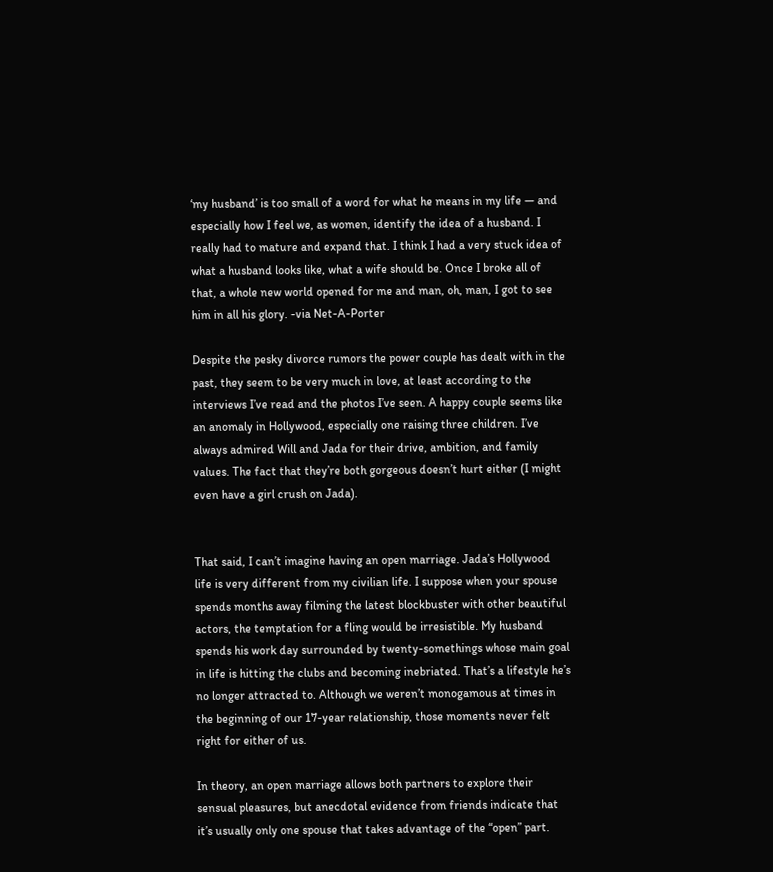‘my husband’ is too small of a word for what he means in my life — and especially how I feel we, as women, identify the idea of a husband. I really had to mature and expand that. I think I had a very stuck idea of what a husband looks like, what a wife should be. Once I broke all of that, a whole new world opened for me and man, oh, man, I got to see him in all his glory. -via Net-A-Porter

Despite the pesky divorce rumors the power couple has dealt with in the past, they seem to be very much in love, at least according to the interviews I’ve read and the photos I’ve seen. A happy couple seems like an anomaly in Hollywood, especially one raising three children. I’ve always admired Will and Jada for their drive, ambition, and family values. The fact that they’re both gorgeous doesn’t hurt either (I might even have a girl crush on Jada).


That said, I can’t imagine having an open marriage. Jada’s Hollywood life is very different from my civilian life. I suppose when your spouse spends months away filming the latest blockbuster with other beautiful actors, the temptation for a fling would be irresistible. My husband spends his work day surrounded by twenty-somethings whose main goal in life is hitting the clubs and becoming inebriated. That’s a lifestyle he’s no longer attracted to. Although we weren’t monogamous at times in the beginning of our 17-year relationship, those moments never felt right for either of us.

In theory, an open marriage allows both partners to explore their sensual pleasures, but anecdotal evidence from friends indicate that it’s usually only one spouse that takes advantage of the “open” part.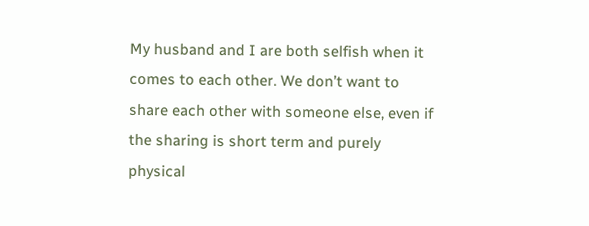My husband and I are both selfish when it comes to each other. We don’t want to share each other with someone else, even if the sharing is short term and purely physical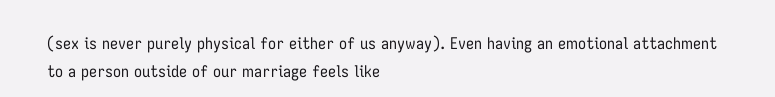(sex is never purely physical for either of us anyway). Even having an emotional attachment to a person outside of our marriage feels like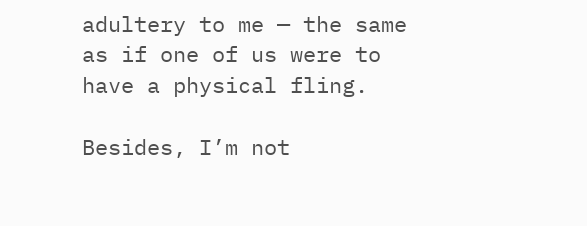adultery to me — the same as if one of us were to have a physical fling.

Besides, I’m not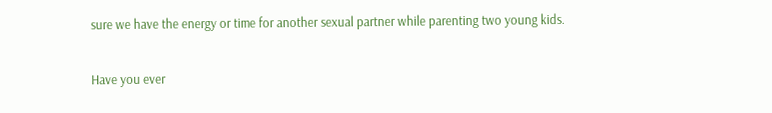sure we have the energy or time for another sexual partner while parenting two young kids.

Have you ever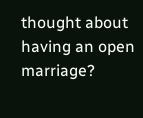thought about having an open marriage?